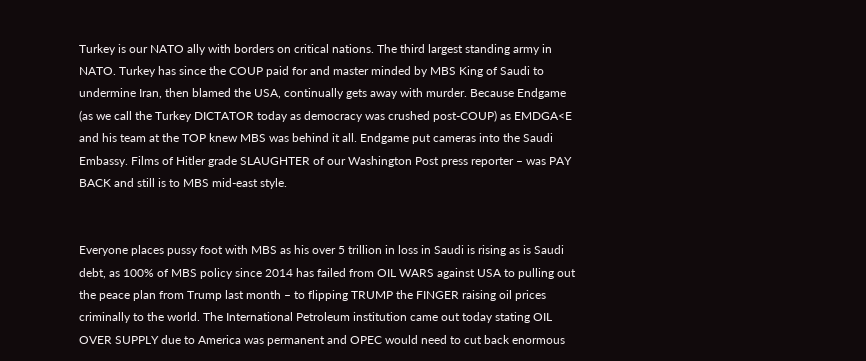Turkey is our NATO ally with borders on critical nations. The third largest standing army in NATO. Turkey has since the COUP paid for and master minded by MBS King of Saudi to undermine Iran, then blamed the USA, continually gets away with murder. Because Endgame (as we call the Turkey DICTATOR today as democracy was crushed post-COUP) as EMDGA<E and his team at the TOP knew MBS was behind it all. Endgame put cameras into the Saudi Embassy. Films of Hitler grade SLAUGHTER of our Washington Post press reporter – was PAY BACK and still is to MBS mid-east style.


Everyone places pussy foot with MBS as his over 5 trillion in loss in Saudi is rising as is Saudi debt, as 100% of MBS policy since 2014 has failed from OIL WARS against USA to pulling out the peace plan from Trump last month – to flipping TRUMP the FINGER raising oil prices criminally to the world. The International Petroleum institution came out today stating OIL OVER SUPPLY due to America was permanent and OPEC would need to cut back enormous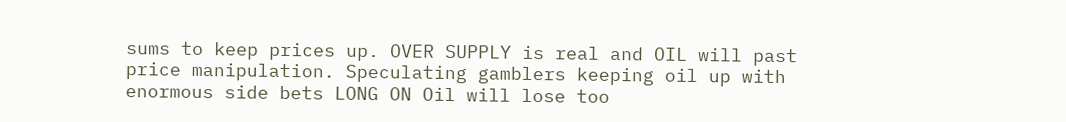sums to keep prices up. OVER SUPPLY is real and OIL will past price manipulation. Speculating gamblers keeping oil up with enormous side bets LONG ON Oil will lose too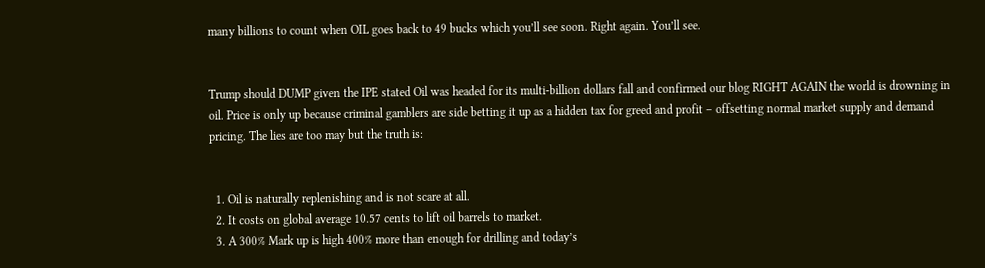many billions to count when OIL goes back to 49 bucks which you’ll see soon. Right again. You’ll see.


Trump should DUMP given the IPE stated Oil was headed for its multi-billion dollars fall and confirmed our blog RIGHT AGAIN the world is drowning in oil. Price is only up because criminal gamblers are side betting it up as a hidden tax for greed and profit – offsetting normal market supply and demand pricing. The lies are too may but the truth is:


  1. Oil is naturally replenishing and is not scare at all.
  2. It costs on global average 10.57 cents to lift oil barrels to market.
  3. A 300% Mark up is high 400% more than enough for drilling and today’s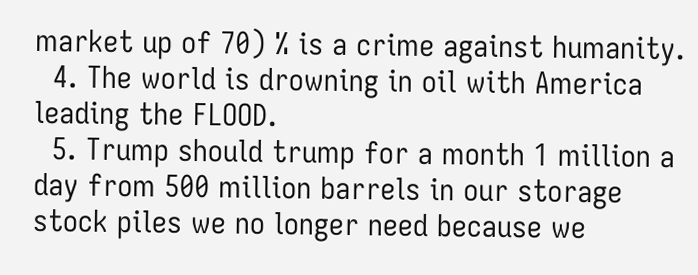market up of 70) % is a crime against humanity.
  4. The world is drowning in oil with America leading the FLOOD.
  5. Trump should trump for a month 1 million a day from 500 million barrels in our storage stock piles we no longer need because we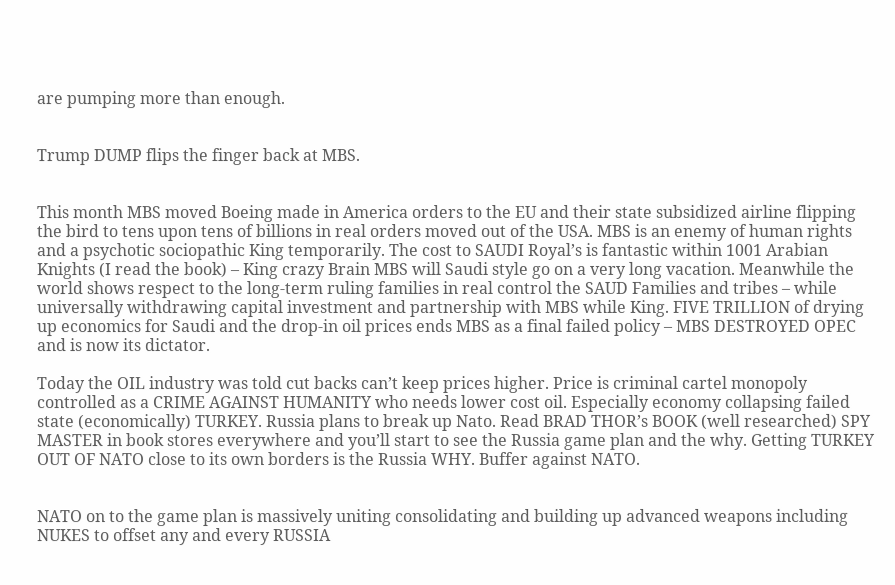are pumping more than enough.


Trump DUMP flips the finger back at MBS.


This month MBS moved Boeing made in America orders to the EU and their state subsidized airline flipping the bird to tens upon tens of billions in real orders moved out of the USA. MBS is an enemy of human rights and a psychotic sociopathic King temporarily. The cost to SAUDI Royal’s is fantastic within 1001 Arabian Knights (I read the book) – King crazy Brain MBS will Saudi style go on a very long vacation. Meanwhile the world shows respect to the long-term ruling families in real control the SAUD Families and tribes – while universally withdrawing capital investment and partnership with MBS while King. FIVE TRILLION of drying up economics for Saudi and the drop-in oil prices ends MBS as a final failed policy – MBS DESTROYED OPEC and is now its dictator.

Today the OIL industry was told cut backs can’t keep prices higher. Price is criminal cartel monopoly controlled as a CRIME AGAINST HUMANITY who needs lower cost oil. Especially economy collapsing failed state (economically) TURKEY. Russia plans to break up Nato. Read BRAD THOR’s BOOK (well researched) SPY MASTER in book stores everywhere and you’ll start to see the Russia game plan and the why. Getting TURKEY OUT OF NATO close to its own borders is the Russia WHY. Buffer against NATO.


NATO on to the game plan is massively uniting consolidating and building up advanced weapons including NUKES to offset any and every RUSSIA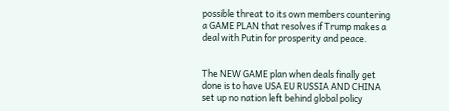possible threat to its own members countering a GAME PLAN that resolves if Trump makes a deal with Putin for prosperity and peace.


The NEW GAME plan when deals finally get done is to have USA EU RUSSIA AND CHINA set up no nation left behind global policy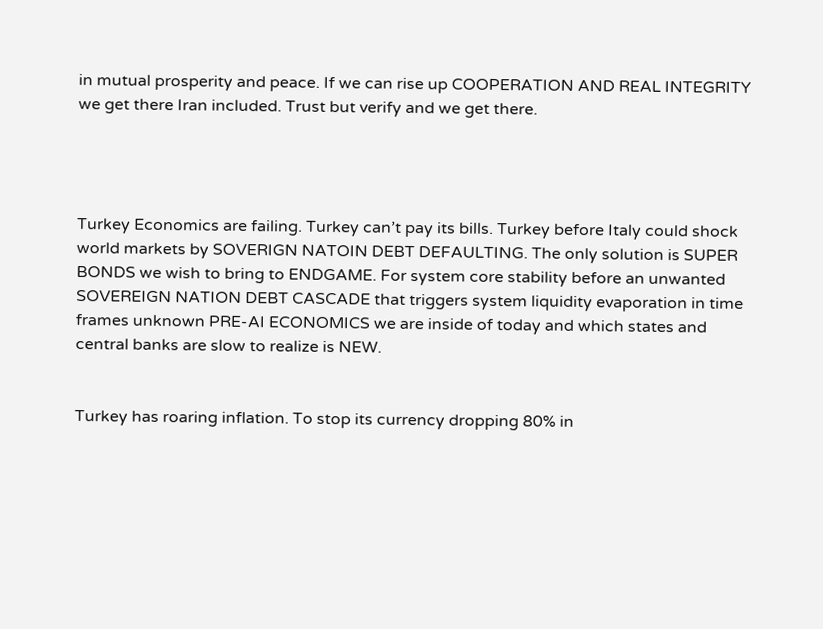in mutual prosperity and peace. If we can rise up COOPERATION AND REAL INTEGRITY we get there Iran included. Trust but verify and we get there.




Turkey Economics are failing. Turkey can’t pay its bills. Turkey before Italy could shock world markets by SOVERIGN NATOIN DEBT DEFAULTING. The only solution is SUPER BONDS we wish to bring to ENDGAME. For system core stability before an unwanted SOVEREIGN NATION DEBT CASCADE that triggers system liquidity evaporation in time frames unknown PRE-AI ECONOMICS we are inside of today and which states and central banks are slow to realize is NEW.


Turkey has roaring inflation. To stop its currency dropping 80% in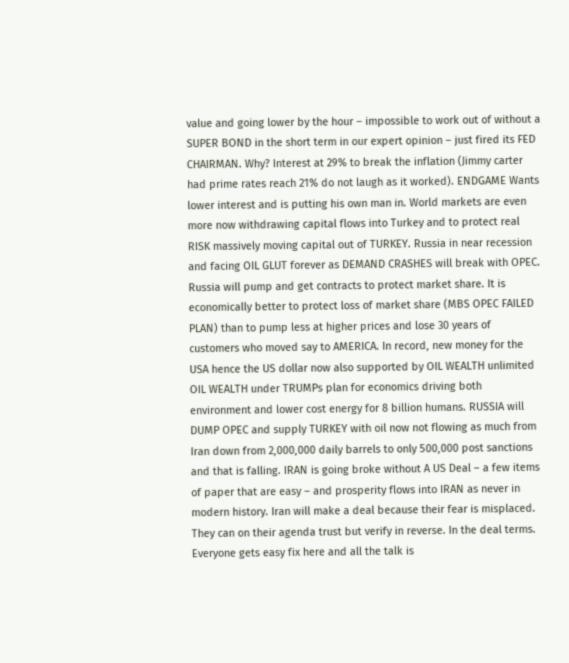value and going lower by the hour – impossible to work out of without a SUPER BOND in the short term in our expert opinion – just fired its FED CHAIRMAN. Why? Interest at 29% to break the inflation (Jimmy carter had prime rates reach 21% do not laugh as it worked). ENDGAME Wants lower interest and is putting his own man in. World markets are even more now withdrawing capital flows into Turkey and to protect real RISK massively moving capital out of TURKEY. Russia in near recession and facing OIL GLUT forever as DEMAND CRASHES will break with OPEC. Russia will pump and get contracts to protect market share. It is economically better to protect loss of market share (MBS OPEC FAILED PLAN) than to pump less at higher prices and lose 30 years of customers who moved say to AMERICA. In record, new money for the USA hence the US dollar now also supported by OIL WEALTH unlimited OIL WEALTH under TRUMPs plan for economics driving both environment and lower cost energy for 8 billion humans. RUSSIA will DUMP OPEC and supply TURKEY with oil now not flowing as much from Iran down from 2,000,000 daily barrels to only 500,000 post sanctions and that is falling. IRAN is going broke without A US Deal – a few items of paper that are easy – and prosperity flows into IRAN as never in modern history. Iran will make a deal because their fear is misplaced. They can on their agenda trust but verify in reverse. In the deal terms. Everyone gets easy fix here and all the talk is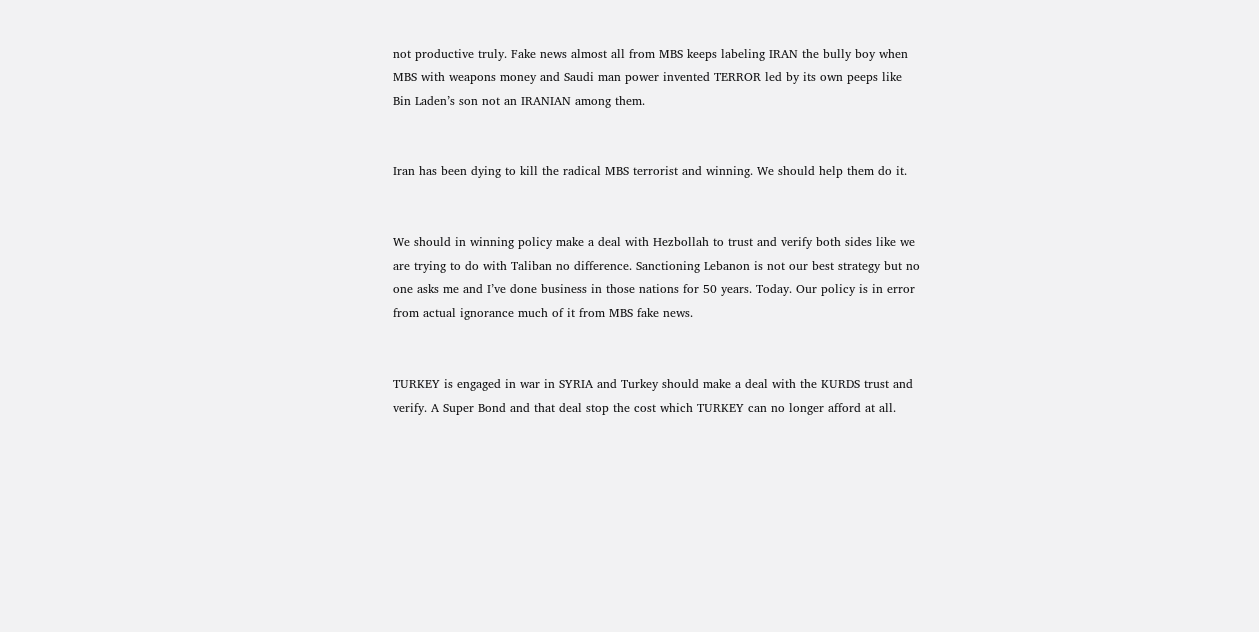not productive truly. Fake news almost all from MBS keeps labeling IRAN the bully boy when MBS with weapons money and Saudi man power invented TERROR led by its own peeps like Bin Laden’s son not an IRANIAN among them.


Iran has been dying to kill the radical MBS terrorist and winning. We should help them do it.


We should in winning policy make a deal with Hezbollah to trust and verify both sides like we are trying to do with Taliban no difference. Sanctioning Lebanon is not our best strategy but no one asks me and I’ve done business in those nations for 50 years. Today. Our policy is in error from actual ignorance much of it from MBS fake news.


TURKEY is engaged in war in SYRIA and Turkey should make a deal with the KURDS trust and verify. A Super Bond and that deal stop the cost which TURKEY can no longer afford at all.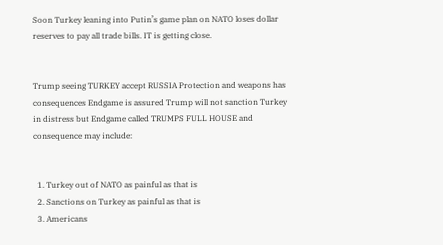Soon Turkey leaning into Putin’s game plan on NATO loses dollar reserves to pay all trade bills. IT is getting close.


Trump seeing TURKEY accept RUSSIA Protection and weapons has consequences Endgame is assured Trump will not sanction Turkey in distress but Endgame called TRUMPS FULL HOUSE and consequence may include:


  1. Turkey out of NATO as painful as that is
  2. Sanctions on Turkey as painful as that is
  3. Americans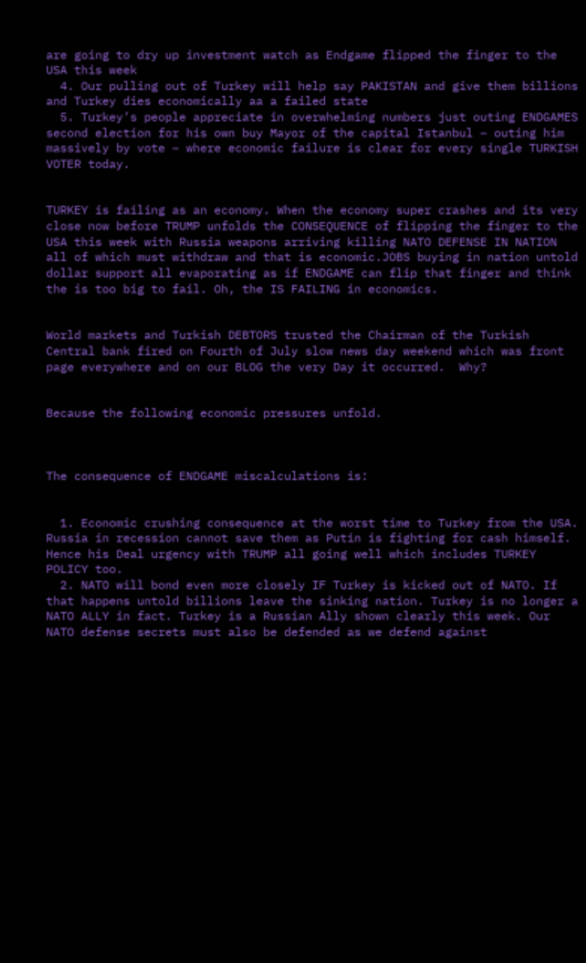are going to dry up investment watch as Endgame flipped the finger to the USA this week
  4. Our pulling out of Turkey will help say PAKISTAN and give them billions and Turkey dies economically aa a failed state
  5. Turkey’s people appreciate in overwhelming numbers just outing ENDGAMES second election for his own buy Mayor of the capital Istanbul – outing him massively by vote – where economic failure is clear for every single TURKISH VOTER today.


TURKEY is failing as an economy. When the economy super crashes and its very close now before TRUMP unfolds the CONSEQUENCE of flipping the finger to the USA this week with Russia weapons arriving killing NATO DEFENSE IN NATION all of which must withdraw and that is economic.JOBS buying in nation untold dollar support all evaporating as if ENDGAME can flip that finger and think the is too big to fail. Oh, the IS FAILING in economics.


World markets and Turkish DEBTORS trusted the Chairman of the Turkish Central bank fired on Fourth of July slow news day weekend which was front page everywhere and on our BLOG the very Day it occurred.  Why?


Because the following economic pressures unfold.



The consequence of ENDGAME miscalculations is:


  1. Economic crushing consequence at the worst time to Turkey from the USA. Russia in recession cannot save them as Putin is fighting for cash himself. Hence his Deal urgency with TRUMP all going well which includes TURKEY POLICY too.
  2. NATO will bond even more closely IF Turkey is kicked out of NATO. If that happens untold billions leave the sinking nation. Turkey is no longer a NATO ALLY in fact. Turkey is a Russian Ally shown clearly this week. Our NATO defense secrets must also be defended as we defend against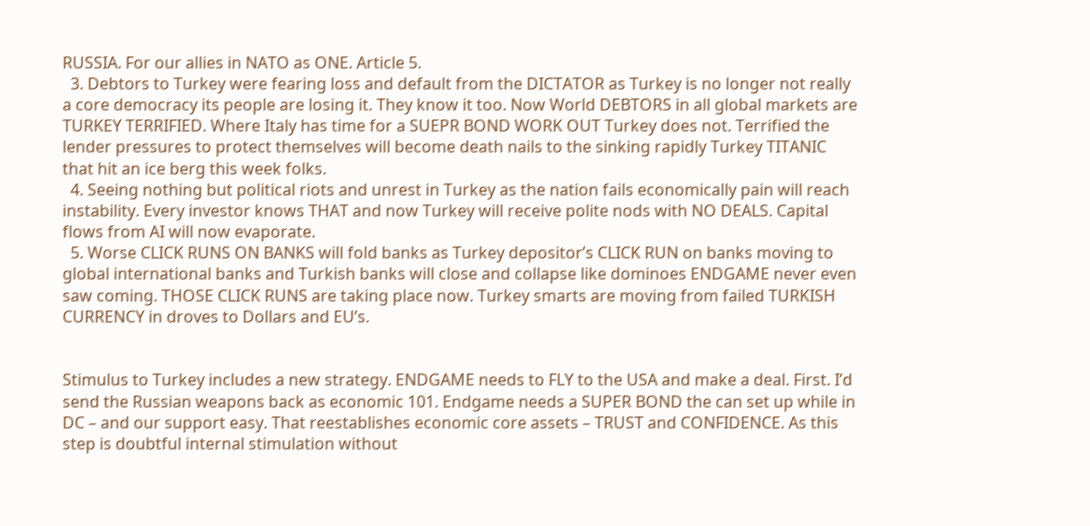RUSSIA. For our allies in NATO as ONE. Article 5.
  3. Debtors to Turkey were fearing loss and default from the DICTATOR as Turkey is no longer not really a core democracy its people are losing it. They know it too. Now World DEBTORS in all global markets are TURKEY TERRIFIED. Where Italy has time for a SUEPR BOND WORK OUT Turkey does not. Terrified the lender pressures to protect themselves will become death nails to the sinking rapidly Turkey TITANIC that hit an ice berg this week folks.
  4. Seeing nothing but political riots and unrest in Turkey as the nation fails economically pain will reach instability. Every investor knows THAT and now Turkey will receive polite nods with NO DEALS. Capital flows from AI will now evaporate.
  5. Worse CLICK RUNS ON BANKS will fold banks as Turkey depositor’s CLICK RUN on banks moving to global international banks and Turkish banks will close and collapse like dominoes ENDGAME never even saw coming. THOSE CLICK RUNS are taking place now. Turkey smarts are moving from failed TURKISH CURRENCY in droves to Dollars and EU’s.


Stimulus to Turkey includes a new strategy. ENDGAME needs to FLY to the USA and make a deal. First. I’d send the Russian weapons back as economic 101. Endgame needs a SUPER BOND the can set up while in DC – and our support easy. That reestablishes economic core assets – TRUST and CONFIDENCE. As this step is doubtful internal stimulation without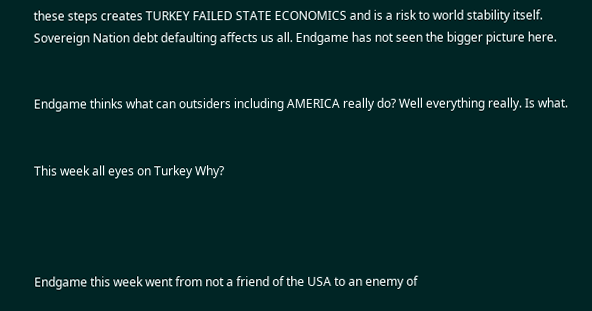these steps creates TURKEY FAILED STATE ECONOMICS and is a risk to world stability itself. Sovereign Nation debt defaulting affects us all. Endgame has not seen the bigger picture here.


Endgame thinks what can outsiders including AMERICA really do? Well everything really. Is what.


This week all eyes on Turkey Why?




Endgame this week went from not a friend of the USA to an enemy of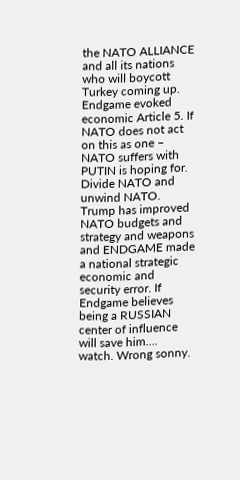the NATO ALLIANCE and all its nations who will boycott Turkey coming up. Endgame evoked economic Article 5. If NATO does not act on this as one – NATO suffers with PUTIN is hoping for. Divide NATO and unwind NATO. Trump has improved NATO budgets and strategy and weapons and ENDGAME made a national strategic economic and security error. If Endgame believes being a RUSSIAN center of influence will save him…. watch. Wrong sonny.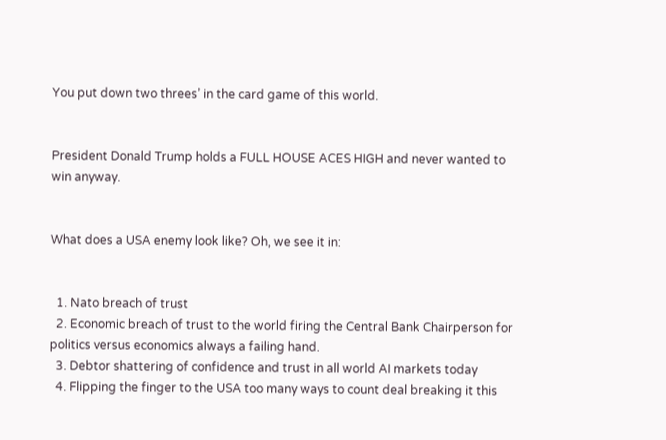You put down two threes’ in the card game of this world.


President Donald Trump holds a FULL HOUSE ACES HIGH and never wanted to win anyway.


What does a USA enemy look like? Oh, we see it in:


  1. Nato breach of trust
  2. Economic breach of trust to the world firing the Central Bank Chairperson for politics versus economics always a failing hand.
  3. Debtor shattering of confidence and trust in all world AI markets today
  4. Flipping the finger to the USA too many ways to count deal breaking it this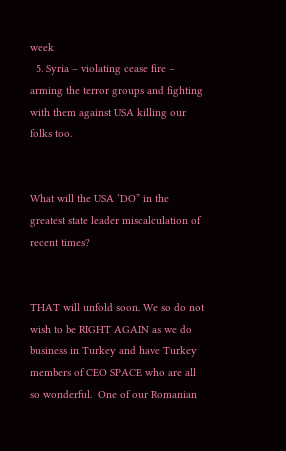week
  5. Syria – violating cease fire – arming the terror groups and fighting with them against USA killing our folks too.


What will the USA ‘DO” in the greatest state leader miscalculation of recent times?


THAT will unfold soon. We so do not wish to be RIGHT AGAIN as we do business in Turkey and have Turkey members of CEO SPACE who are all so wonderful.  One of our Romanian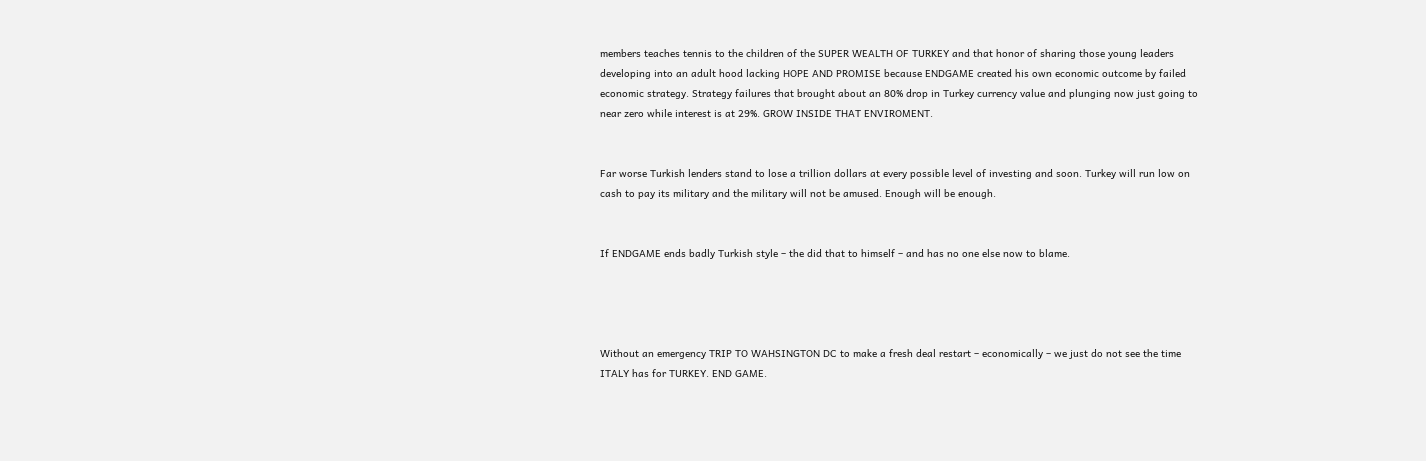members teaches tennis to the children of the SUPER WEALTH OF TURKEY and that honor of sharing those young leaders developing into an adult hood lacking HOPE AND PROMISE because ENDGAME created his own economic outcome by failed economic strategy. Strategy failures that brought about an 80% drop in Turkey currency value and plunging now just going to near zero while interest is at 29%. GROW INSIDE THAT ENVIROMENT.


Far worse Turkish lenders stand to lose a trillion dollars at every possible level of investing and soon. Turkey will run low on cash to pay its military and the military will not be amused. Enough will be enough.


If ENDGAME ends badly Turkish style – the did that to himself – and has no one else now to blame.




Without an emergency TRIP TO WAHSINGTON DC to make a fresh deal restart – economically – we just do not see the time ITALY has for TURKEY. END GAME.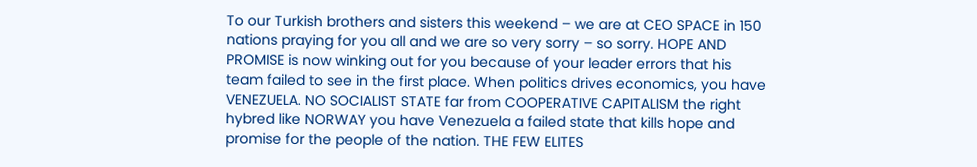To our Turkish brothers and sisters this weekend – we are at CEO SPACE in 150 nations praying for you all and we are so very sorry – so sorry. HOPE AND PROMISE is now winking out for you because of your leader errors that his team failed to see in the first place. When politics drives economics, you have VENEZUELA. NO SOCIALIST STATE far from COOPERATIVE CAPITALISM the right hybred like NORWAY you have Venezuela a failed state that kills hope and promise for the people of the nation. THE FEW ELITES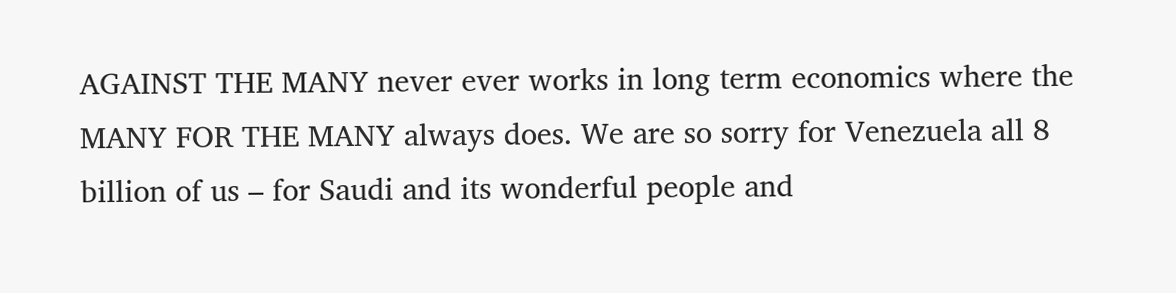AGAINST THE MANY never ever works in long term economics where the MANY FOR THE MANY always does. We are so sorry for Venezuela all 8 billion of us – for Saudi and its wonderful people and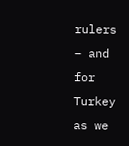rulers – and for Turkey as we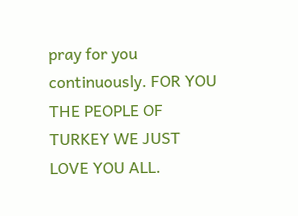pray for you continuously. FOR YOU THE PEOPLE OF TURKEY WE JUST LOVE YOU ALL.